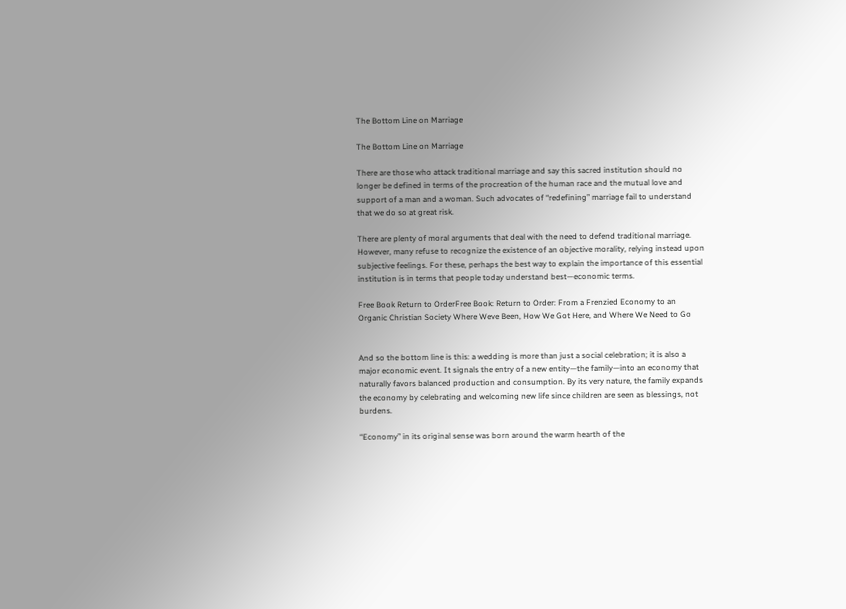The Bottom Line on Marriage

The Bottom Line on Marriage

There are those who attack traditional marriage and say this sacred institution should no longer be defined in terms of the procreation of the human race and the mutual love and support of a man and a woman. Such advocates of “redefining” marriage fail to understand that we do so at great risk.

There are plenty of moral arguments that deal with the need to defend traditional marriage. However, many refuse to recognize the existence of an objective morality, relying instead upon subjective feelings. For these, perhaps the best way to explain the importance of this essential institution is in terms that people today understand best—economic terms.

Free Book Return to OrderFree Book: Return to Order: From a Frenzied Economy to an Organic Christian Society Where Weve Been, How We Got Here, and Where We Need to Go


And so the bottom line is this: a wedding is more than just a social celebration; it is also a major economic event. It signals the entry of a new entity—the family—into an economy that naturally favors balanced production and consumption. By its very nature, the family expands the economy by celebrating and welcoming new life since children are seen as blessings, not burdens.

“Economy” in its original sense was born around the warm hearth of the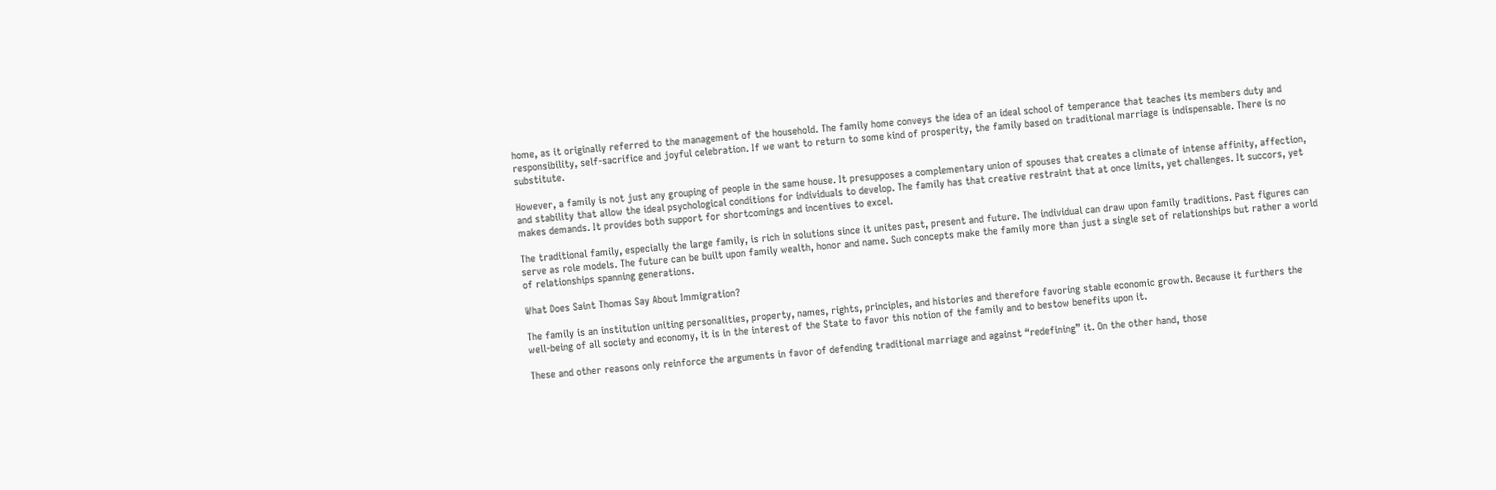home, as it originally referred to the management of the household. The family home conveys the idea of an ideal school of temperance that teaches its members duty and responsibility, self-sacrifice and joyful celebration. If we want to return to some kind of prosperity, the family based on traditional marriage is indispensable. There is no substitute.

However, a family is not just any grouping of people in the same house. It presupposes a complementary union of spouses that creates a climate of intense affinity, affection, and stability that allow the ideal psychological conditions for individuals to develop. The family has that creative restraint that at once limits, yet challenges. It succors, yet makes demands. It provides both support for shortcomings and incentives to excel.

The traditional family, especially the large family, is rich in solutions since it unites past, present and future. The individual can draw upon family traditions. Past figures can serve as role models. The future can be built upon family wealth, honor and name. Such concepts make the family more than just a single set of relationships but rather a world of relationships spanning generations.

What Does Saint Thomas Say About Immigration?

The family is an institution uniting personalities, property, names, rights, principles, and histories and therefore favoring stable economic growth. Because it furthers the well-being of all society and economy, it is in the interest of the State to favor this notion of the family and to bestow benefits upon it.

These and other reasons only reinforce the arguments in favor of defending traditional marriage and against “redefining” it. On the other hand, those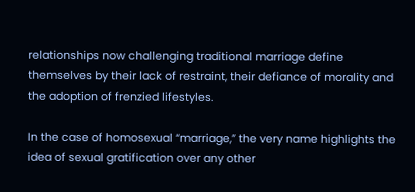relationships now challenging traditional marriage define themselves by their lack of restraint, their defiance of morality and the adoption of frenzied lifestyles.

In the case of homosexual “marriage,” the very name highlights the idea of sexual gratification over any other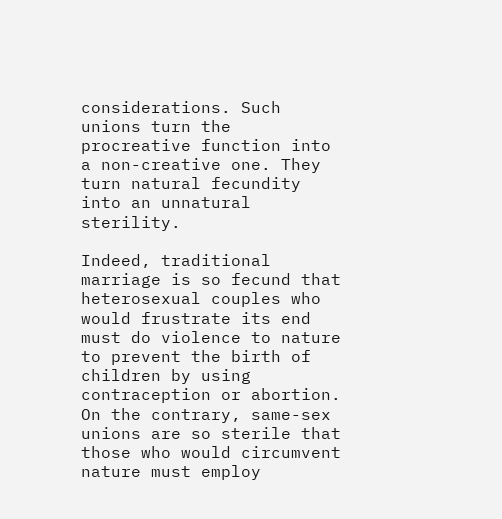considerations. Such unions turn the procreative function into a non-creative one. They turn natural fecundity into an unnatural sterility.

Indeed, traditional marriage is so fecund that heterosexual couples who would frustrate its end must do violence to nature to prevent the birth of children by using contraception or abortion. On the contrary, same-sex unions are so sterile that those who would circumvent nature must employ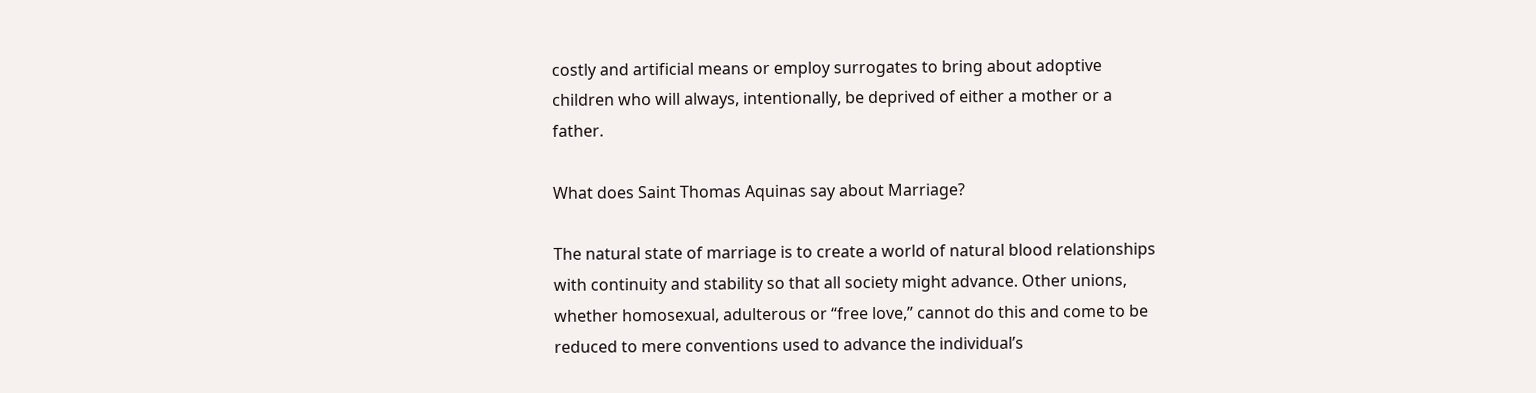costly and artificial means or employ surrogates to bring about adoptive children who will always, intentionally, be deprived of either a mother or a father.

What does Saint Thomas Aquinas say about Marriage?

The natural state of marriage is to create a world of natural blood relationships with continuity and stability so that all society might advance. Other unions, whether homosexual, adulterous or “free love,” cannot do this and come to be reduced to mere conventions used to advance the individual’s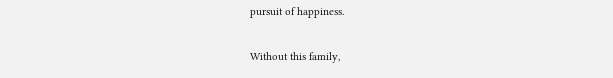pursuit of happiness.

Without this family,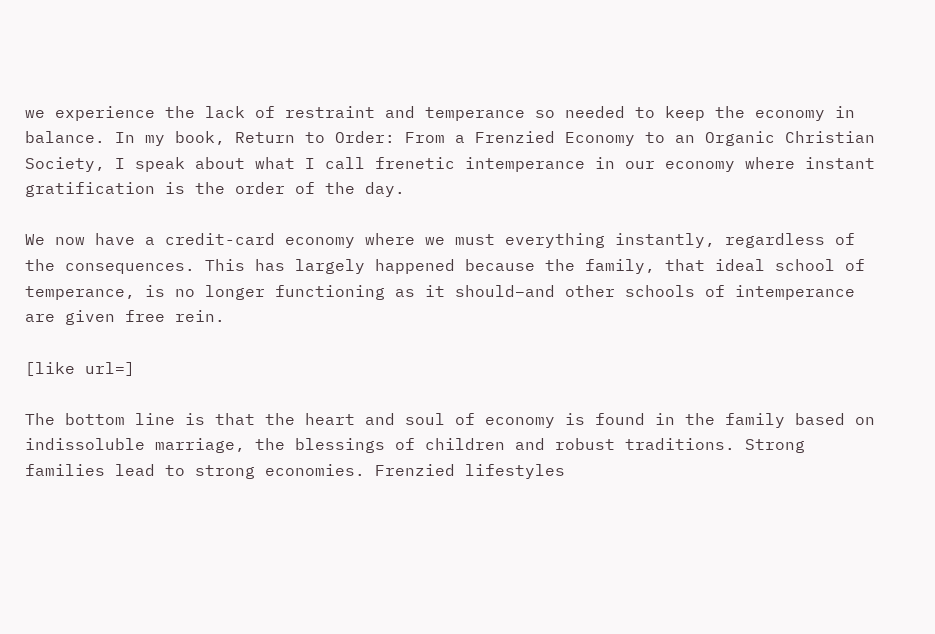we experience the lack of restraint and temperance so needed to keep the economy in balance. In my book, Return to Order: From a Frenzied Economy to an Organic Christian Society, I speak about what I call frenetic intemperance in our economy where instant gratification is the order of the day.

We now have a credit-card economy where we must everything instantly, regardless of the consequences. This has largely happened because the family, that ideal school of temperance, is no longer functioning as it should–and other schools of intemperance are given free rein.

[like url=]

The bottom line is that the heart and soul of economy is found in the family based on indissoluble marriage, the blessings of children and robust traditions. Strong families lead to strong economies. Frenzied lifestyles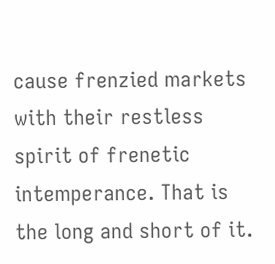cause frenzied markets with their restless spirit of frenetic intemperance. That is the long and short of it.